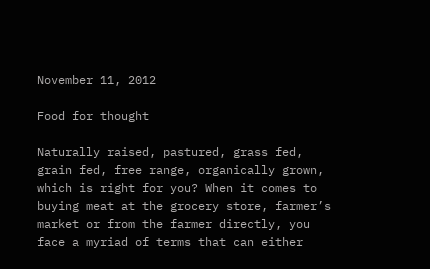November 11, 2012

Food for thought

Naturally raised, pastured, grass fed, grain fed, free range, organically grown, which is right for you? When it comes to buying meat at the grocery store, farmer’s market or from the farmer directly, you face a myriad of terms that can either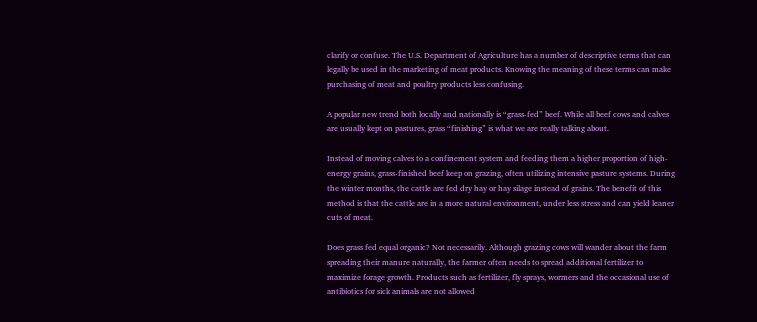clarify or confuse. The U.S. Department of Agriculture has a number of descriptive terms that can legally be used in the marketing of meat products. Knowing the meaning of these terms can make purchasing of meat and poultry products less confusing.

A popular new trend both locally and nationally is “grass-fed” beef. While all beef cows and calves are usually kept on pastures, grass “finishing” is what we are really talking about.

Instead of moving calves to a confinement system and feeding them a higher proportion of high-energy grains, grass-finished beef keep on grazing, often utilizing intensive pasture systems. During the winter months, the cattle are fed dry hay or hay silage instead of grains. The benefit of this method is that the cattle are in a more natural environment, under less stress and can yield leaner cuts of meat.

Does grass fed equal organic? Not necessarily. Although grazing cows will wander about the farm spreading their manure naturally, the farmer often needs to spread additional fertilizer to maximize forage growth. Products such as fertilizer, fly sprays, wormers and the occasional use of antibiotics for sick animals are not allowed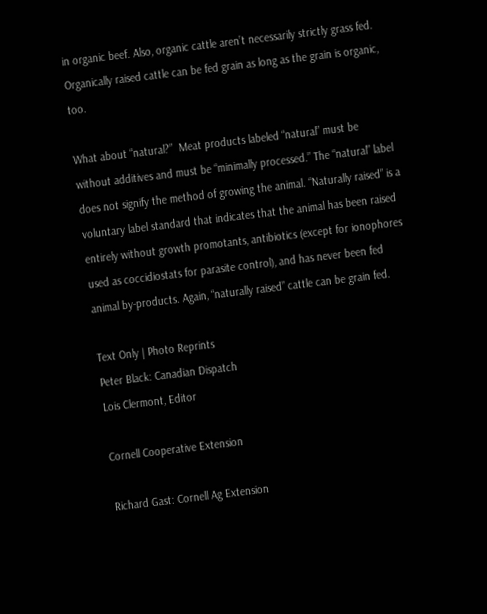in organic beef. Also, organic cattle aren’t necessarily strictly grass fed. Organically raised cattle can be fed grain as long as the grain is organic, too.

What about “natural?”  Meat products labeled “natural” must be without additives and must be “minimally processed.” The “natural” label does not signify the method of growing the animal. “Naturally raised” is a voluntary label standard that indicates that the animal has been raised entirely without growth promotants, antibiotics (except for ionophores used as coccidiostats for parasite control), and has never been fed animal by-products. Again, “naturally raised” cattle can be grain fed.

Text Only | Photo Reprints
Peter Black: Canadian Dispatch
Lois Clermont, Editor

Cornell Cooperative Extension

Richard Gast: Cornell Ag Extension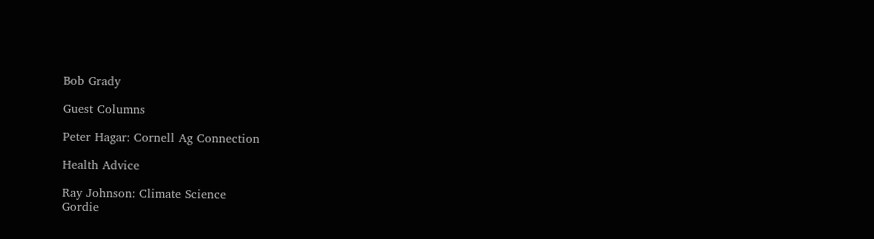Bob Grady

Guest Columns

Peter Hagar: Cornell Ag Connection

Health Advice

Ray Johnson: Climate Science
Gordie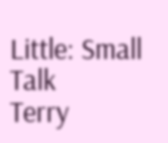Little: Small Talk
Terry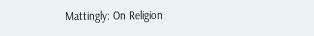Mattingly: On Religion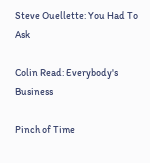Steve Ouellette: You Had To Ask

Colin Read: Everybody's Business

Pinch of Time